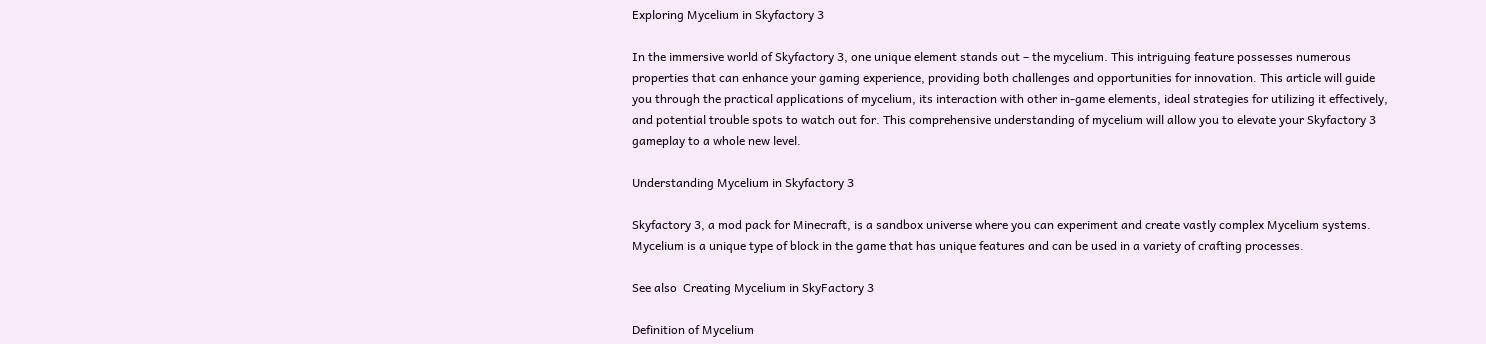Exploring Mycelium in Skyfactory 3

In the immersive world of Skyfactory 3, one unique element stands out – the mycelium. This intriguing feature possesses numerous properties that can enhance your gaming experience, providing both challenges and opportunities for innovation. This article will guide you through the practical applications of mycelium, its interaction with other in-game elements, ideal strategies for utilizing it effectively, and potential trouble spots to watch out for. This comprehensive understanding of mycelium will allow you to elevate your Skyfactory 3 gameplay to a whole new level.

Understanding Mycelium in Skyfactory 3

Skyfactory 3, a mod pack for Minecraft, is a sandbox universe where you can experiment and create vastly complex Mycelium systems. Mycelium is a unique type of block in the game that has unique features and can be used in a variety of crafting processes.

See also  Creating Mycelium in SkyFactory 3

Definition of Mycelium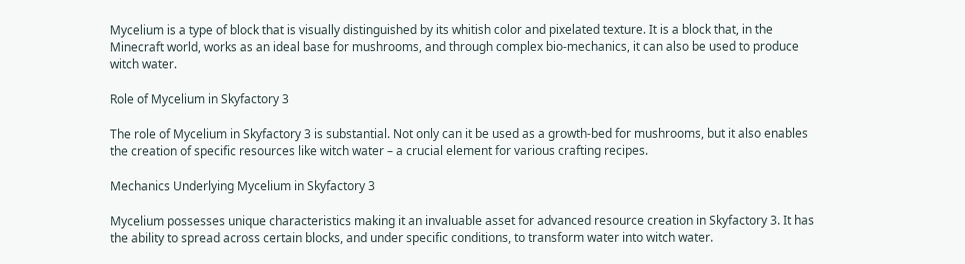Mycelium is a type of block that is visually distinguished by its whitish color and pixelated texture. It is a block that, in the Minecraft world, works as an ideal base for mushrooms, and through complex bio-mechanics, it can also be used to produce witch water.

Role of Mycelium in Skyfactory 3

The role of Mycelium in Skyfactory 3 is substantial. Not only can it be used as a growth-bed for mushrooms, but it also enables the creation of specific resources like witch water – a crucial element for various crafting recipes.

Mechanics Underlying Mycelium in Skyfactory 3

Mycelium possesses unique characteristics making it an invaluable asset for advanced resource creation in Skyfactory 3. It has the ability to spread across certain blocks, and under specific conditions, to transform water into witch water.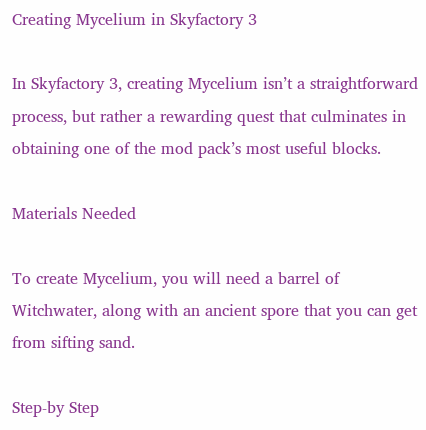Creating Mycelium in Skyfactory 3

In Skyfactory 3, creating Mycelium isn’t a straightforward process, but rather a rewarding quest that culminates in obtaining one of the mod pack’s most useful blocks.

Materials Needed

To create Mycelium, you will need a barrel of Witchwater, along with an ancient spore that you can get from sifting sand.

Step-by Step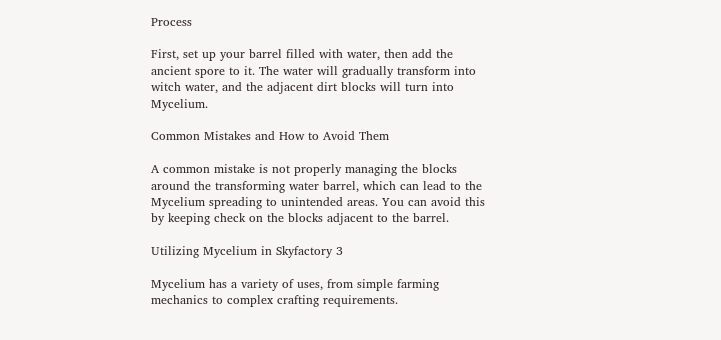Process

First, set up your barrel filled with water, then add the ancient spore to it. The water will gradually transform into witch water, and the adjacent dirt blocks will turn into Mycelium.

Common Mistakes and How to Avoid Them

A common mistake is not properly managing the blocks around the transforming water barrel, which can lead to the Mycelium spreading to unintended areas. You can avoid this by keeping check on the blocks adjacent to the barrel.

Utilizing Mycelium in Skyfactory 3

Mycelium has a variety of uses, from simple farming mechanics to complex crafting requirements.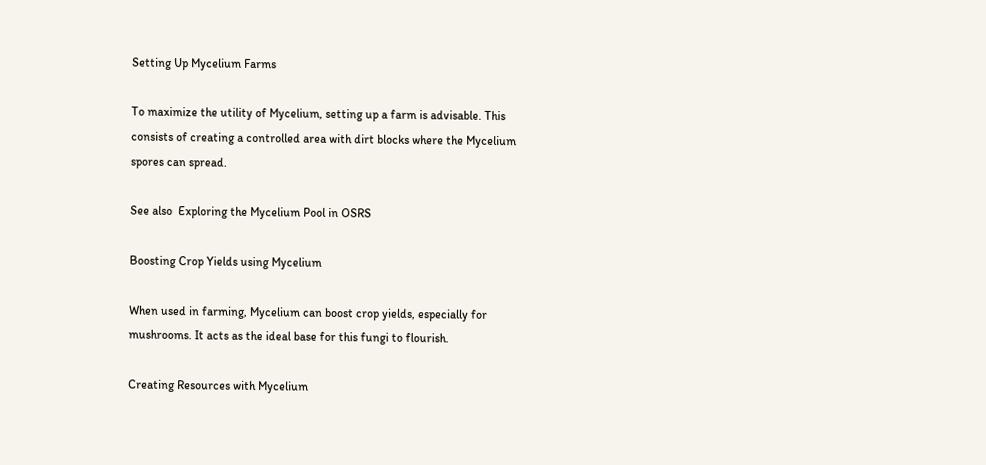Setting Up Mycelium Farms

To maximize the utility of Mycelium, setting up a farm is advisable. This consists of creating a controlled area with dirt blocks where the Mycelium spores can spread.

See also  Exploring the Mycelium Pool in OSRS

Boosting Crop Yields using Mycelium

When used in farming, Mycelium can boost crop yields, especially for mushrooms. It acts as the ideal base for this fungi to flourish.

Creating Resources with Mycelium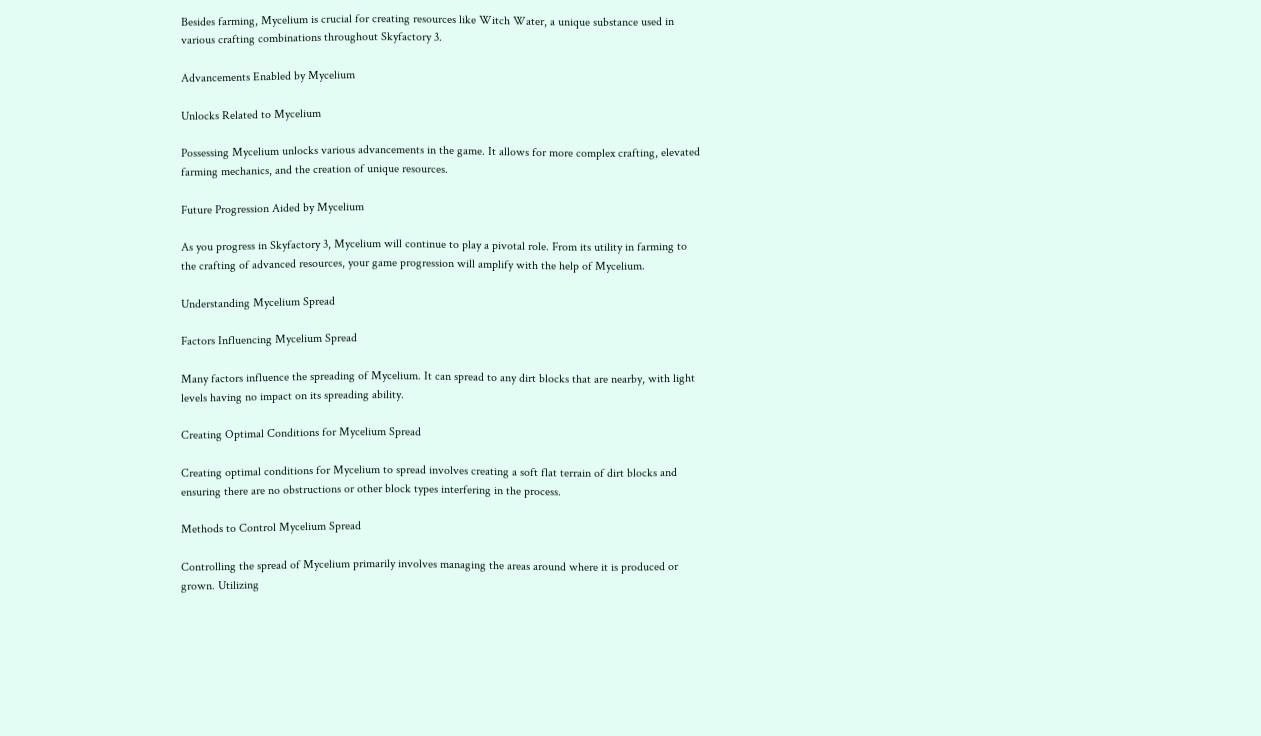Besides farming, Mycelium is crucial for creating resources like Witch Water, a unique substance used in various crafting combinations throughout Skyfactory 3.

Advancements Enabled by Mycelium

Unlocks Related to Mycelium

Possessing Mycelium unlocks various advancements in the game. It allows for more complex crafting, elevated farming mechanics, and the creation of unique resources.

Future Progression Aided by Mycelium

As you progress in Skyfactory 3, Mycelium will continue to play a pivotal role. From its utility in farming to the crafting of advanced resources, your game progression will amplify with the help of Mycelium.

Understanding Mycelium Spread

Factors Influencing Mycelium Spread

Many factors influence the spreading of Mycelium. It can spread to any dirt blocks that are nearby, with light levels having no impact on its spreading ability.

Creating Optimal Conditions for Mycelium Spread

Creating optimal conditions for Mycelium to spread involves creating a soft flat terrain of dirt blocks and ensuring there are no obstructions or other block types interfering in the process.

Methods to Control Mycelium Spread

Controlling the spread of Mycelium primarily involves managing the areas around where it is produced or grown. Utilizing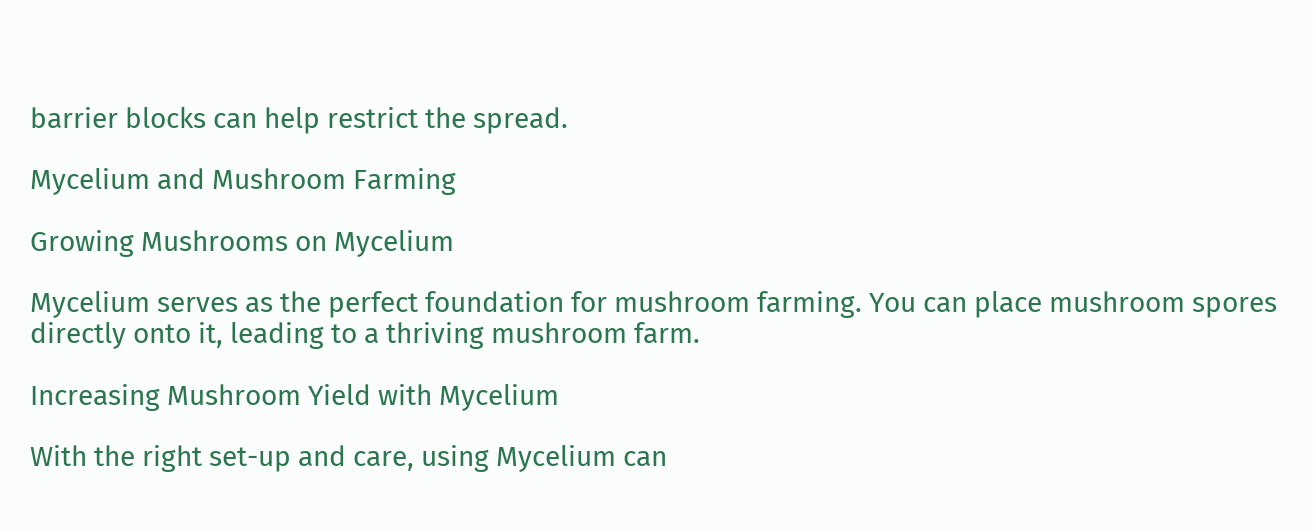barrier blocks can help restrict the spread.

Mycelium and Mushroom Farming

Growing Mushrooms on Mycelium

Mycelium serves as the perfect foundation for mushroom farming. You can place mushroom spores directly onto it, leading to a thriving mushroom farm.

Increasing Mushroom Yield with Mycelium

With the right set-up and care, using Mycelium can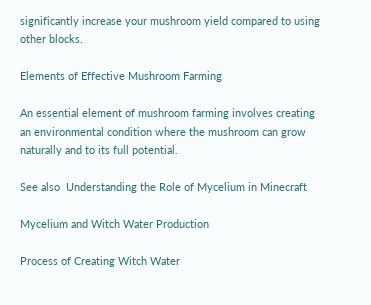significantly increase your mushroom yield compared to using other blocks.

Elements of Effective Mushroom Farming

An essential element of mushroom farming involves creating an environmental condition where the mushroom can grow naturally and to its full potential.

See also  Understanding the Role of Mycelium in Minecraft

Mycelium and Witch Water Production

Process of Creating Witch Water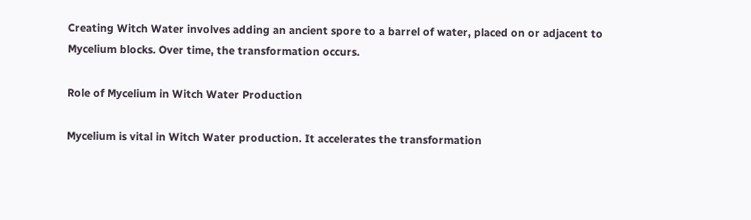Creating Witch Water involves adding an ancient spore to a barrel of water, placed on or adjacent to Mycelium blocks. Over time, the transformation occurs.

Role of Mycelium in Witch Water Production

Mycelium is vital in Witch Water production. It accelerates the transformation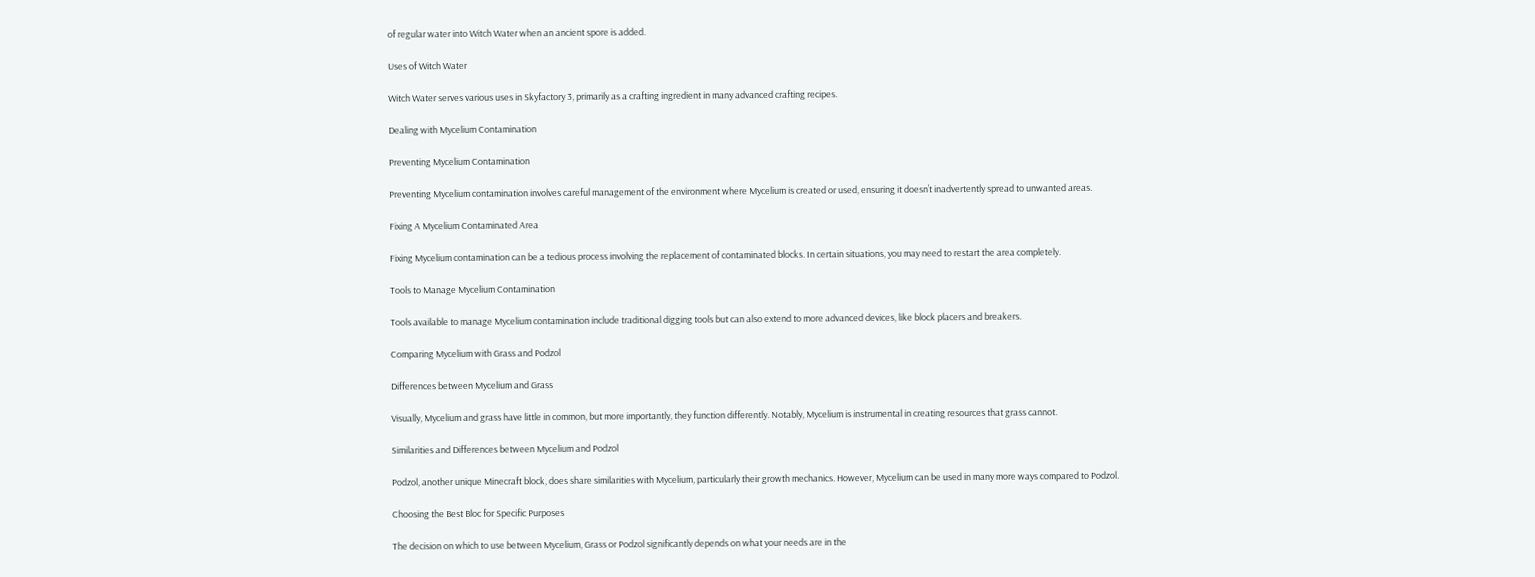of regular water into Witch Water when an ancient spore is added.

Uses of Witch Water

Witch Water serves various uses in Skyfactory 3, primarily as a crafting ingredient in many advanced crafting recipes.

Dealing with Mycelium Contamination

Preventing Mycelium Contamination

Preventing Mycelium contamination involves careful management of the environment where Mycelium is created or used, ensuring it doesn’t inadvertently spread to unwanted areas.

Fixing A Mycelium Contaminated Area

Fixing Mycelium contamination can be a tedious process involving the replacement of contaminated blocks. In certain situations, you may need to restart the area completely.

Tools to Manage Mycelium Contamination

Tools available to manage Mycelium contamination include traditional digging tools but can also extend to more advanced devices, like block placers and breakers.

Comparing Mycelium with Grass and Podzol

Differences between Mycelium and Grass

Visually, Mycelium and grass have little in common, but more importantly, they function differently. Notably, Mycelium is instrumental in creating resources that grass cannot.

Similarities and Differences between Mycelium and Podzol

Podzol, another unique Minecraft block, does share similarities with Mycelium, particularly their growth mechanics. However, Mycelium can be used in many more ways compared to Podzol.

Choosing the Best Bloc for Specific Purposes

The decision on which to use between Mycelium, Grass or Podzol significantly depends on what your needs are in the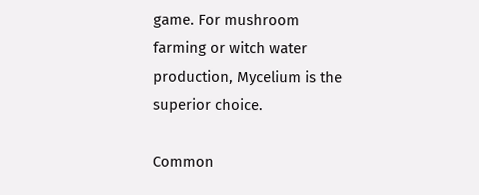game. For mushroom farming or witch water production, Mycelium is the superior choice.

Common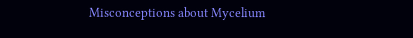Misconceptions about Mycelium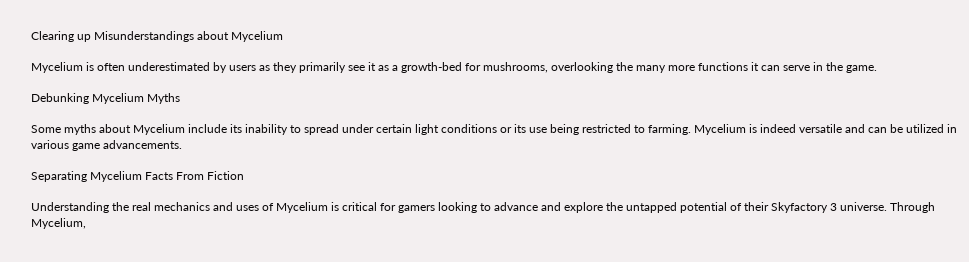Clearing up Misunderstandings about Mycelium

Mycelium is often underestimated by users as they primarily see it as a growth-bed for mushrooms, overlooking the many more functions it can serve in the game.

Debunking Mycelium Myths

Some myths about Mycelium include its inability to spread under certain light conditions or its use being restricted to farming. Mycelium is indeed versatile and can be utilized in various game advancements.

Separating Mycelium Facts From Fiction

Understanding the real mechanics and uses of Mycelium is critical for gamers looking to advance and explore the untapped potential of their Skyfactory 3 universe. Through Mycelium,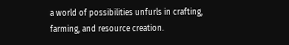a world of possibilities unfurls in crafting, farming, and resource creation.